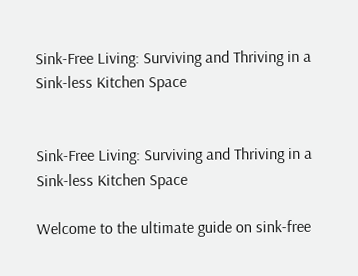Sink-Free Living: Surviving and Thriving in a Sink-less Kitchen Space


Sink-Free Living: Surviving and Thriving in a Sink-less Kitchen Space

Welcome to the ultimate guide on sink-free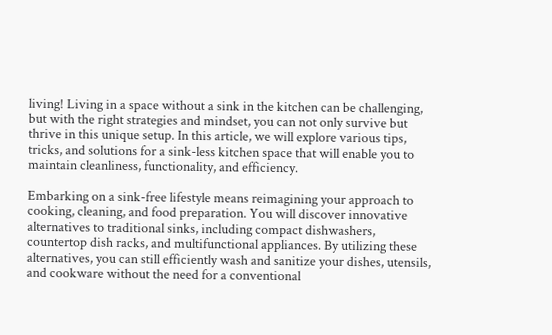living! Living in a space without a sink in the kitchen can be challenging, but with the right strategies and mindset, you can not only survive but thrive in this unique setup. In this article, we will explore various tips, tricks, and solutions for a sink-less kitchen space that will enable you to maintain cleanliness, functionality, and efficiency.

Embarking on a sink-free lifestyle means reimagining your approach to cooking, cleaning, and food preparation. You will discover innovative alternatives to traditional sinks, including compact dishwashers, countertop dish racks, and multifunctional appliances. By utilizing these alternatives, you can still efficiently wash and sanitize your dishes, utensils, and cookware without the need for a conventional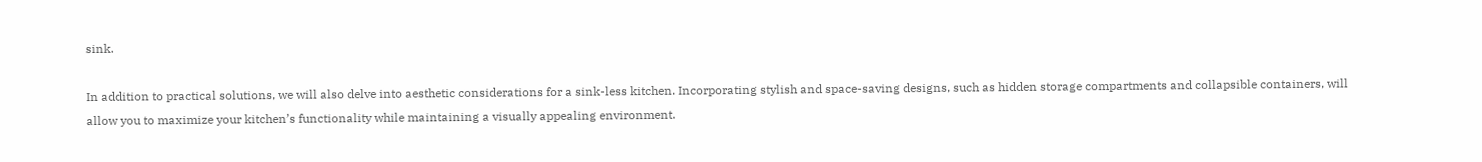sink.

In addition to practical solutions, we will also delve into aesthetic considerations for a sink-less kitchen. Incorporating stylish and space-saving designs, such as hidden storage compartments and collapsible containers, will allow you to maximize your kitchen’s functionality while maintaining a visually appealing environment.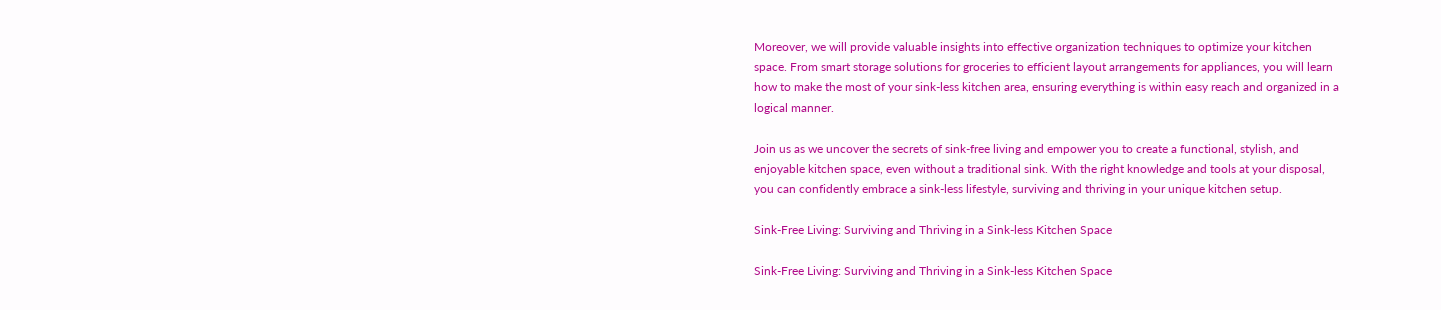Moreover, we will provide valuable insights into effective organization techniques to optimize your kitchen space. From smart storage solutions for groceries to efficient layout arrangements for appliances, you will learn how to make the most of your sink-less kitchen area, ensuring everything is within easy reach and organized in a logical manner.

Join us as we uncover the secrets of sink-free living and empower you to create a functional, stylish, and enjoyable kitchen space, even without a traditional sink. With the right knowledge and tools at your disposal, you can confidently embrace a sink-less lifestyle, surviving and thriving in your unique kitchen setup.

Sink-Free Living: Surviving and Thriving in a Sink-less Kitchen Space

Sink-Free Living: Surviving and Thriving in a Sink-less Kitchen Space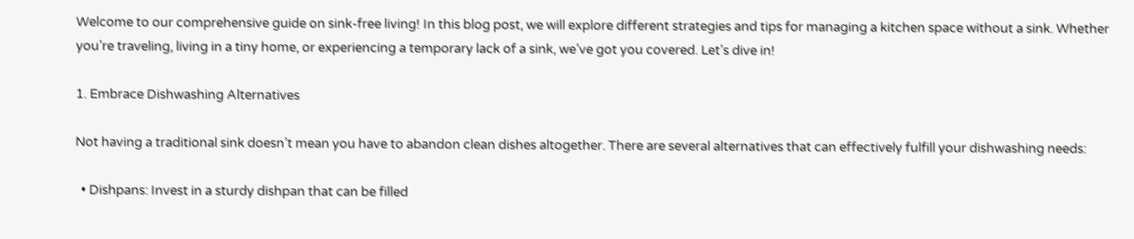Welcome to our comprehensive guide on sink-free living! In this blog post, we will explore different strategies and tips for managing a kitchen space without a sink. Whether you’re traveling, living in a tiny home, or experiencing a temporary lack of a sink, we’ve got you covered. Let’s dive in!

1. Embrace Dishwashing Alternatives

Not having a traditional sink doesn’t mean you have to abandon clean dishes altogether. There are several alternatives that can effectively fulfill your dishwashing needs:

  • Dishpans: Invest in a sturdy dishpan that can be filled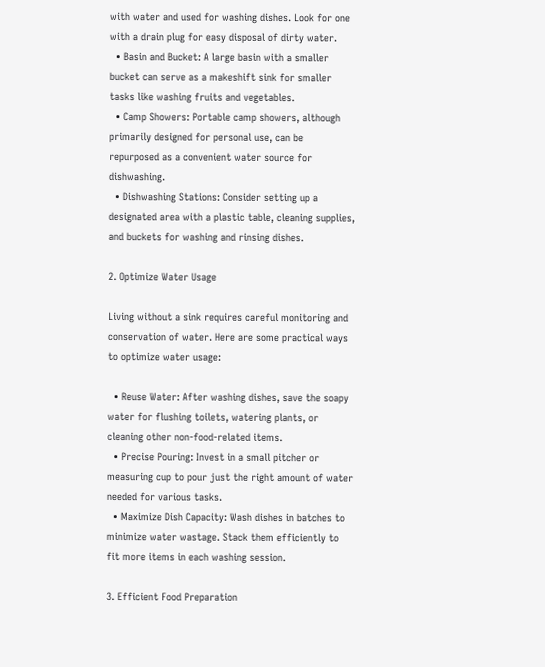with water and used for washing dishes. Look for one with a drain plug for easy disposal of dirty water.
  • Basin and Bucket: A large basin with a smaller bucket can serve as a makeshift sink for smaller tasks like washing fruits and vegetables.
  • Camp Showers: Portable camp showers, although primarily designed for personal use, can be repurposed as a convenient water source for dishwashing.
  • Dishwashing Stations: Consider setting up a designated area with a plastic table, cleaning supplies, and buckets for washing and rinsing dishes.

2. Optimize Water Usage

Living without a sink requires careful monitoring and conservation of water. Here are some practical ways to optimize water usage:

  • Reuse Water: After washing dishes, save the soapy water for flushing toilets, watering plants, or cleaning other non-food-related items.
  • Precise Pouring: Invest in a small pitcher or measuring cup to pour just the right amount of water needed for various tasks.
  • Maximize Dish Capacity: Wash dishes in batches to minimize water wastage. Stack them efficiently to fit more items in each washing session.

3. Efficient Food Preparation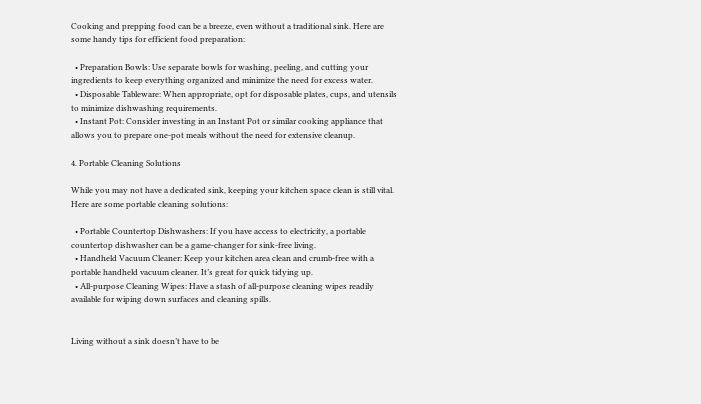Cooking and prepping food can be a breeze, even without a traditional sink. Here are some handy tips for efficient food preparation:

  • Preparation Bowls: Use separate bowls for washing, peeling, and cutting your ingredients to keep everything organized and minimize the need for excess water.
  • Disposable Tableware: When appropriate, opt for disposable plates, cups, and utensils to minimize dishwashing requirements.
  • Instant Pot: Consider investing in an Instant Pot or similar cooking appliance that allows you to prepare one-pot meals without the need for extensive cleanup.

4. Portable Cleaning Solutions

While you may not have a dedicated sink, keeping your kitchen space clean is still vital. Here are some portable cleaning solutions:

  • Portable Countertop Dishwashers: If you have access to electricity, a portable countertop dishwasher can be a game-changer for sink-free living.
  • Handheld Vacuum Cleaner: Keep your kitchen area clean and crumb-free with a portable handheld vacuum cleaner. It’s great for quick tidying up.
  • All-purpose Cleaning Wipes: Have a stash of all-purpose cleaning wipes readily available for wiping down surfaces and cleaning spills.


Living without a sink doesn’t have to be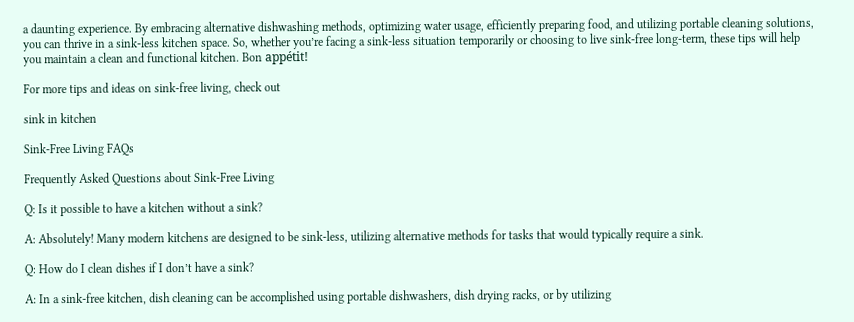a daunting experience. By embracing alternative dishwashing methods, optimizing water usage, efficiently preparing food, and utilizing portable cleaning solutions, you can thrive in a sink-less kitchen space. So, whether you’re facing a sink-less situation temporarily or choosing to live sink-free long-term, these tips will help you maintain a clean and functional kitchen. Bon appétit!

For more tips and ideas on sink-free living, check out

sink in kitchen

Sink-Free Living FAQs

Frequently Asked Questions about Sink-Free Living

Q: Is it possible to have a kitchen without a sink?

A: Absolutely! Many modern kitchens are designed to be sink-less, utilizing alternative methods for tasks that would typically require a sink.

Q: How do I clean dishes if I don’t have a sink?

A: In a sink-free kitchen, dish cleaning can be accomplished using portable dishwashers, dish drying racks, or by utilizing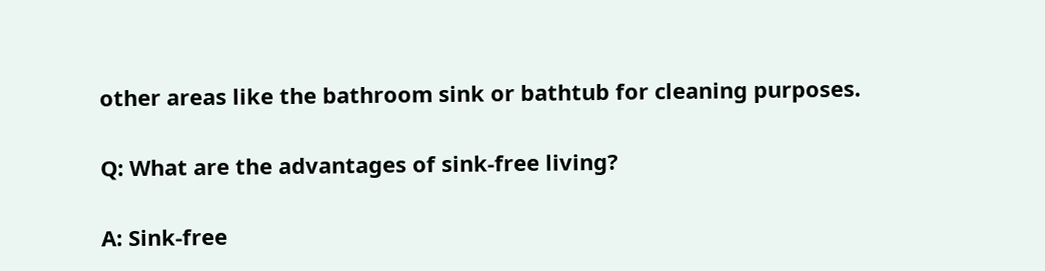other areas like the bathroom sink or bathtub for cleaning purposes.

Q: What are the advantages of sink-free living?

A: Sink-free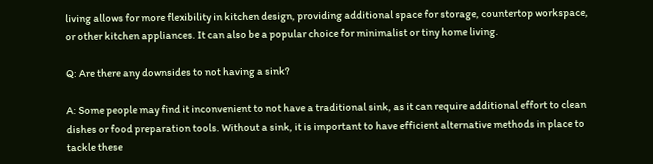living allows for more flexibility in kitchen design, providing additional space for storage, countertop workspace, or other kitchen appliances. It can also be a popular choice for minimalist or tiny home living.

Q: Are there any downsides to not having a sink?

A: Some people may find it inconvenient to not have a traditional sink, as it can require additional effort to clean dishes or food preparation tools. Without a sink, it is important to have efficient alternative methods in place to tackle these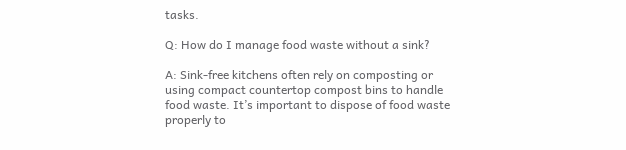tasks.

Q: How do I manage food waste without a sink?

A: Sink-free kitchens often rely on composting or using compact countertop compost bins to handle food waste. It’s important to dispose of food waste properly to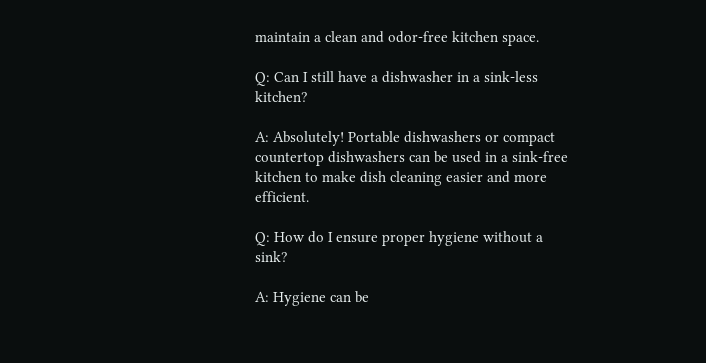maintain a clean and odor-free kitchen space.

Q: Can I still have a dishwasher in a sink-less kitchen?

A: Absolutely! Portable dishwashers or compact countertop dishwashers can be used in a sink-free kitchen to make dish cleaning easier and more efficient.

Q: How do I ensure proper hygiene without a sink?

A: Hygiene can be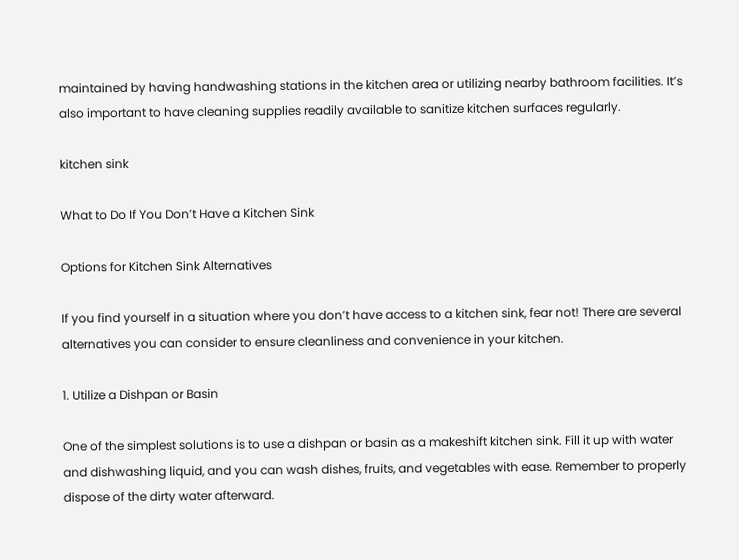maintained by having handwashing stations in the kitchen area or utilizing nearby bathroom facilities. It’s also important to have cleaning supplies readily available to sanitize kitchen surfaces regularly.

kitchen sink

What to Do If You Don’t Have a Kitchen Sink

Options for Kitchen Sink Alternatives

If you find yourself in a situation where you don’t have access to a kitchen sink, fear not! There are several alternatives you can consider to ensure cleanliness and convenience in your kitchen.

1. Utilize a Dishpan or Basin

One of the simplest solutions is to use a dishpan or basin as a makeshift kitchen sink. Fill it up with water and dishwashing liquid, and you can wash dishes, fruits, and vegetables with ease. Remember to properly dispose of the dirty water afterward.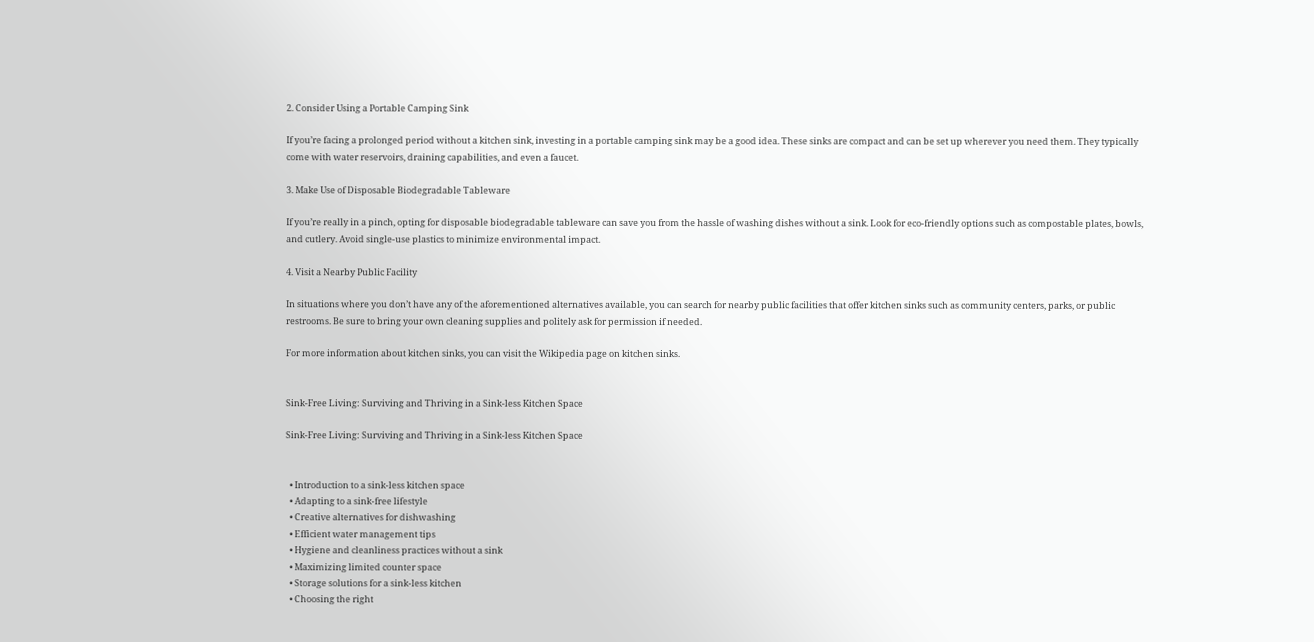2. Consider Using a Portable Camping Sink

If you’re facing a prolonged period without a kitchen sink, investing in a portable camping sink may be a good idea. These sinks are compact and can be set up wherever you need them. They typically come with water reservoirs, draining capabilities, and even a faucet.

3. Make Use of Disposable Biodegradable Tableware

If you’re really in a pinch, opting for disposable biodegradable tableware can save you from the hassle of washing dishes without a sink. Look for eco-friendly options such as compostable plates, bowls, and cutlery. Avoid single-use plastics to minimize environmental impact.

4. Visit a Nearby Public Facility

In situations where you don’t have any of the aforementioned alternatives available, you can search for nearby public facilities that offer kitchen sinks such as community centers, parks, or public restrooms. Be sure to bring your own cleaning supplies and politely ask for permission if needed.

For more information about kitchen sinks, you can visit the Wikipedia page on kitchen sinks.


Sink-Free Living: Surviving and Thriving in a Sink-less Kitchen Space

Sink-Free Living: Surviving and Thriving in a Sink-less Kitchen Space


  • Introduction to a sink-less kitchen space
  • Adapting to a sink-free lifestyle
  • Creative alternatives for dishwashing
  • Efficient water management tips
  • Hygiene and cleanliness practices without a sink
  • Maximizing limited counter space
  • Storage solutions for a sink-less kitchen
  • Choosing the right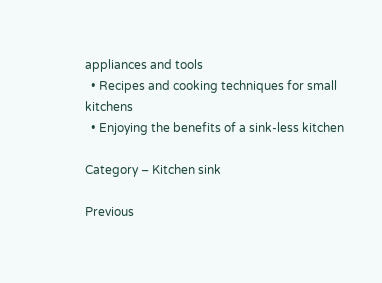appliances and tools
  • Recipes and cooking techniques for small kitchens
  • Enjoying the benefits of a sink-less kitchen

Category – Kitchen sink

Previous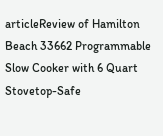articleReview of Hamilton Beach 33662 Programmable Slow Cooker with 6 Quart Stovetop-Safe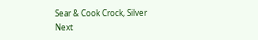Sear & Cook Crock, Silver
Next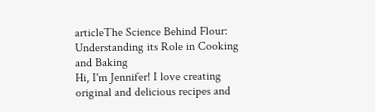articleThe Science Behind Flour: Understanding its Role in Cooking and Baking
Hi, I'm Jennifer! I love creating original and delicious recipes and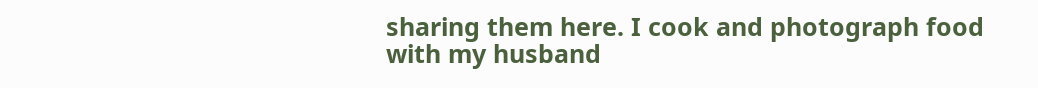sharing them here. I cook and photograph food with my husband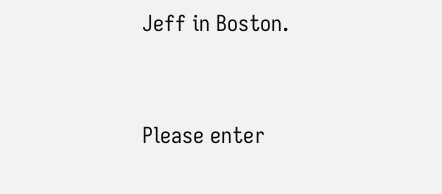Jeff in Boston.


Please enter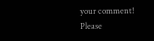your comment!
Please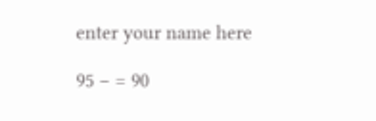enter your name here

95 − = 90